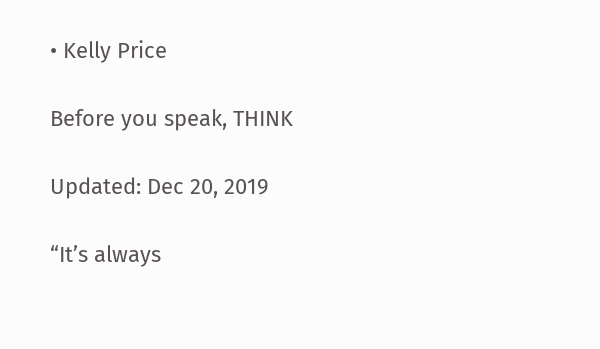• Kelly Price

Before you speak, THINK

Updated: Dec 20, 2019

“It’s always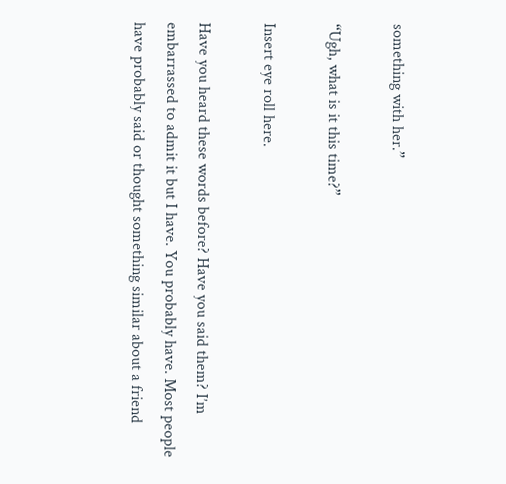something with her.”

“Ugh, what is it this time?”

Insert eye roll here.

Have you heard these words before? Have you said them? I’m embarrassed to admit it but I have. You probably have. Most people have probably said or thought something similar about a friend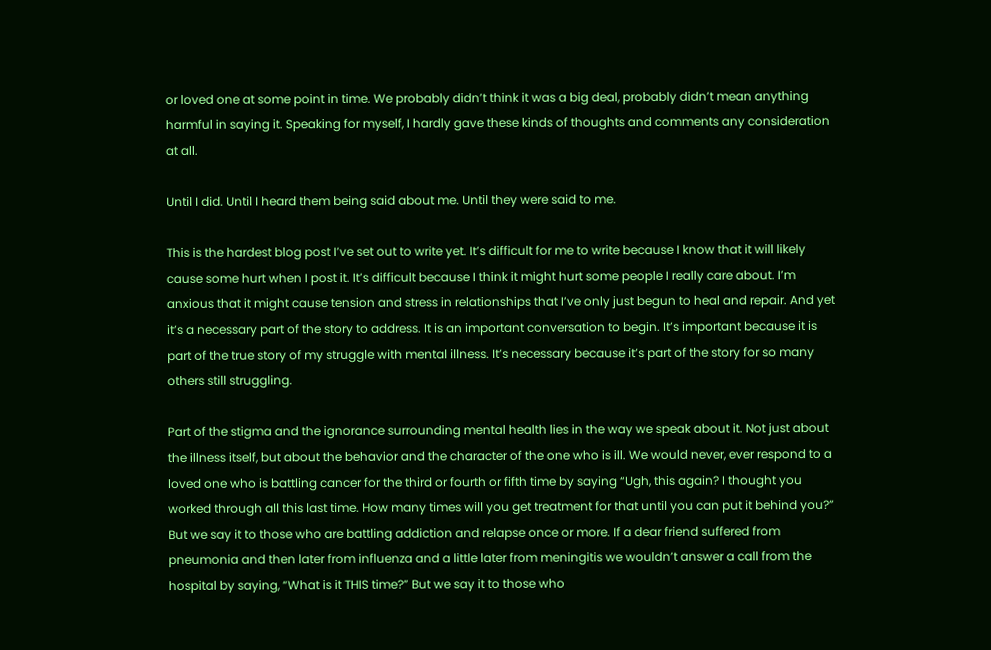or loved one at some point in time. We probably didn’t think it was a big deal, probably didn’t mean anything harmful in saying it. Speaking for myself, I hardly gave these kinds of thoughts and comments any consideration at all.

Until I did. Until I heard them being said about me. Until they were said to me.

This is the hardest blog post I’ve set out to write yet. It’s difficult for me to write because I know that it will likely cause some hurt when I post it. It’s difficult because I think it might hurt some people I really care about. I’m anxious that it might cause tension and stress in relationships that I’ve only just begun to heal and repair. And yet it’s a necessary part of the story to address. It is an important conversation to begin. It’s important because it is part of the true story of my struggle with mental illness. It’s necessary because it’s part of the story for so many others still struggling.

Part of the stigma and the ignorance surrounding mental health lies in the way we speak about it. Not just about the illness itself, but about the behavior and the character of the one who is ill. We would never, ever respond to a loved one who is battling cancer for the third or fourth or fifth time by saying “Ugh, this again? I thought you worked through all this last time. How many times will you get treatment for that until you can put it behind you?” But we say it to those who are battling addiction and relapse once or more. If a dear friend suffered from pneumonia and then later from influenza and a little later from meningitis we wouldn’t answer a call from the hospital by saying, “What is it THIS time?” But we say it to those who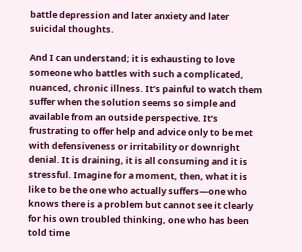battle depression and later anxiety and later suicidal thoughts.

And I can understand; it is exhausting to love someone who battles with such a complicated, nuanced, chronic illness. It’s painful to watch them suffer when the solution seems so simple and available from an outside perspective. It’s frustrating to offer help and advice only to be met with defensiveness or irritability or downright denial. It is draining, it is all consuming and it is stressful. Imagine for a moment, then, what it is like to be the one who actually suffers—one who knows there is a problem but cannot see it clearly for his own troubled thinking, one who has been told time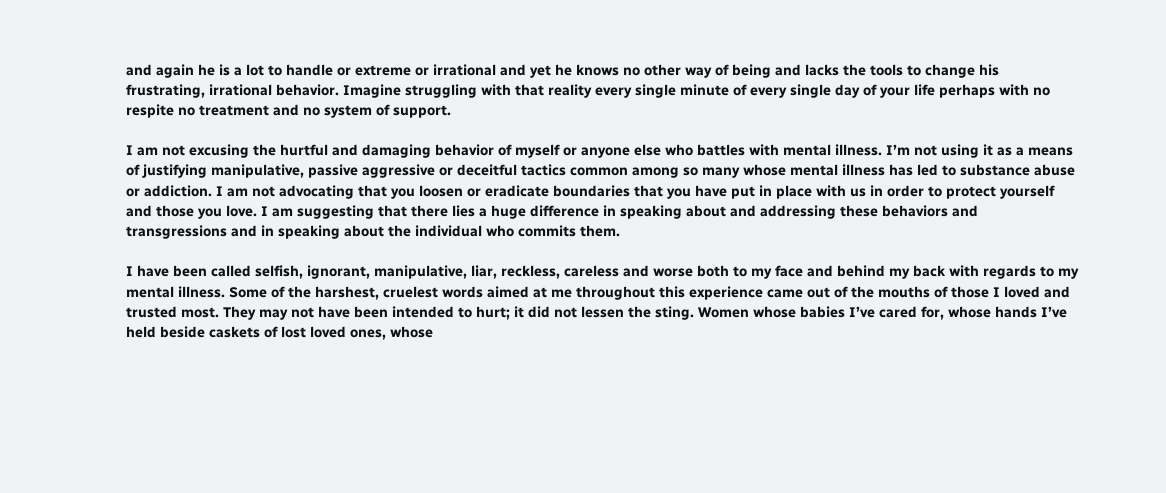and again he is a lot to handle or extreme or irrational and yet he knows no other way of being and lacks the tools to change his frustrating, irrational behavior. Imagine struggling with that reality every single minute of every single day of your life perhaps with no respite no treatment and no system of support.

I am not excusing the hurtful and damaging behavior of myself or anyone else who battles with mental illness. I’m not using it as a means of justifying manipulative, passive aggressive or deceitful tactics common among so many whose mental illness has led to substance abuse or addiction. I am not advocating that you loosen or eradicate boundaries that you have put in place with us in order to protect yourself and those you love. I am suggesting that there lies a huge difference in speaking about and addressing these behaviors and transgressions and in speaking about the individual who commits them.

I have been called selfish, ignorant, manipulative, liar, reckless, careless and worse both to my face and behind my back with regards to my mental illness. Some of the harshest, cruelest words aimed at me throughout this experience came out of the mouths of those I loved and trusted most. They may not have been intended to hurt; it did not lessen the sting. Women whose babies I’ve cared for, whose hands I’ve held beside caskets of lost loved ones, whose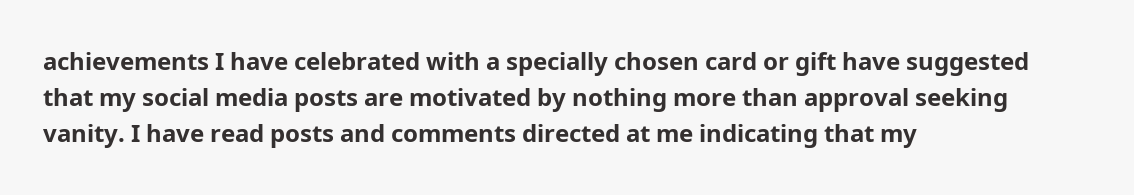achievements I have celebrated with a specially chosen card or gift have suggested that my social media posts are motivated by nothing more than approval seeking vanity. I have read posts and comments directed at me indicating that my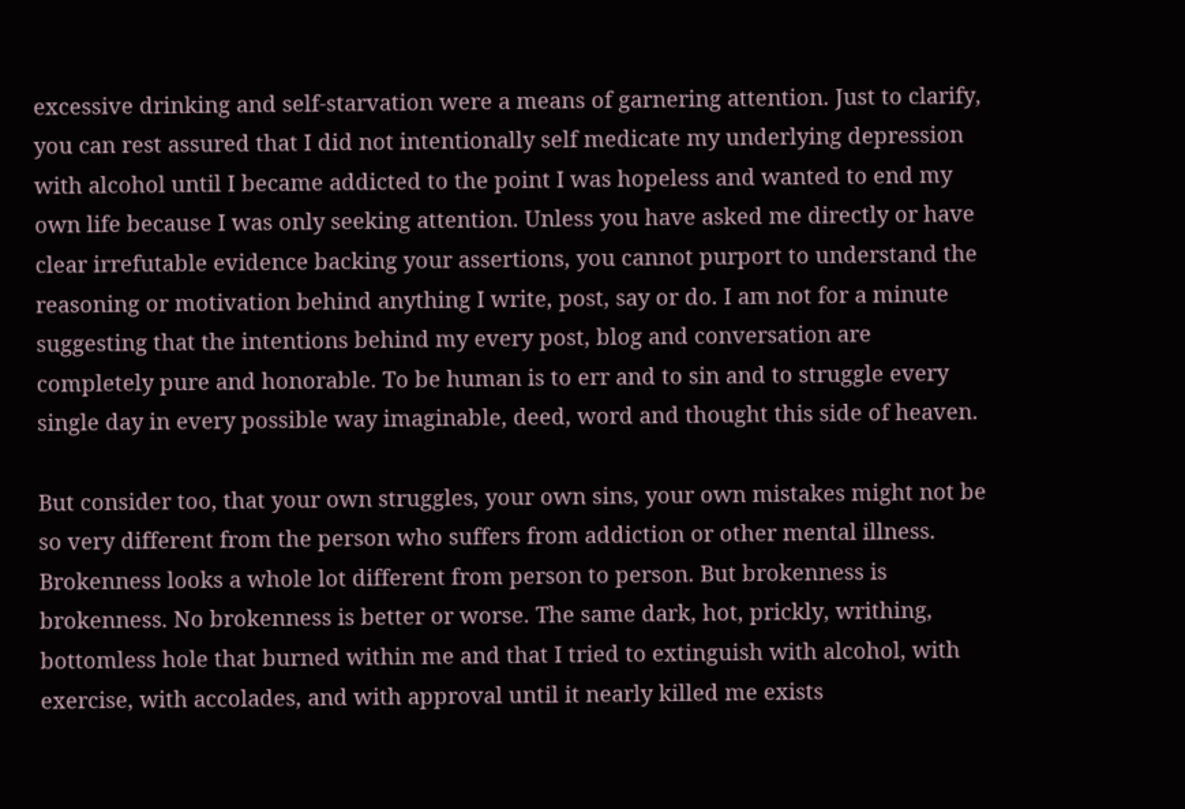excessive drinking and self-starvation were a means of garnering attention. Just to clarify, you can rest assured that I did not intentionally self medicate my underlying depression with alcohol until I became addicted to the point I was hopeless and wanted to end my own life because I was only seeking attention. Unless you have asked me directly or have clear irrefutable evidence backing your assertions, you cannot purport to understand the reasoning or motivation behind anything I write, post, say or do. I am not for a minute suggesting that the intentions behind my every post, blog and conversation are completely pure and honorable. To be human is to err and to sin and to struggle every single day in every possible way imaginable, deed, word and thought this side of heaven.

But consider too, that your own struggles, your own sins, your own mistakes might not be so very different from the person who suffers from addiction or other mental illness. Brokenness looks a whole lot different from person to person. But brokenness is brokenness. No brokenness is better or worse. The same dark, hot, prickly, writhing, bottomless hole that burned within me and that I tried to extinguish with alcohol, with exercise, with accolades, and with approval until it nearly killed me exists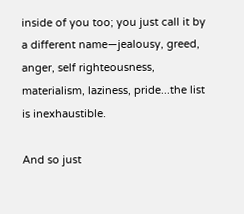inside of you too; you just call it by a different name—jealousy, greed, anger, self righteousness, materialism, laziness, pride...the list is inexhaustible.

And so just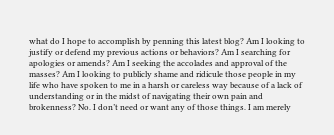what do I hope to accomplish by penning this latest blog? Am I looking to justify or defend my previous actions or behaviors? Am I searching for apologies or amends? Am I seeking the accolades and approval of the masses? Am I looking to publicly shame and ridicule those people in my life who have spoken to me in a harsh or careless way because of a lack of understanding or in the midst of navigating their own pain and brokenness? No. I don’t need or want any of those things. I am merely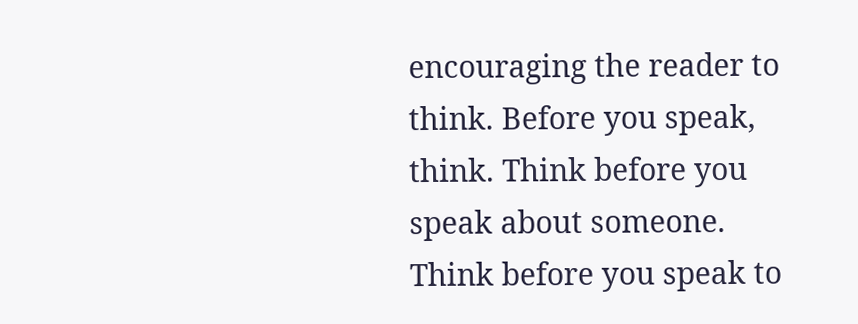encouraging the reader to think. Before you speak, think. Think before you speak about someone. Think before you speak to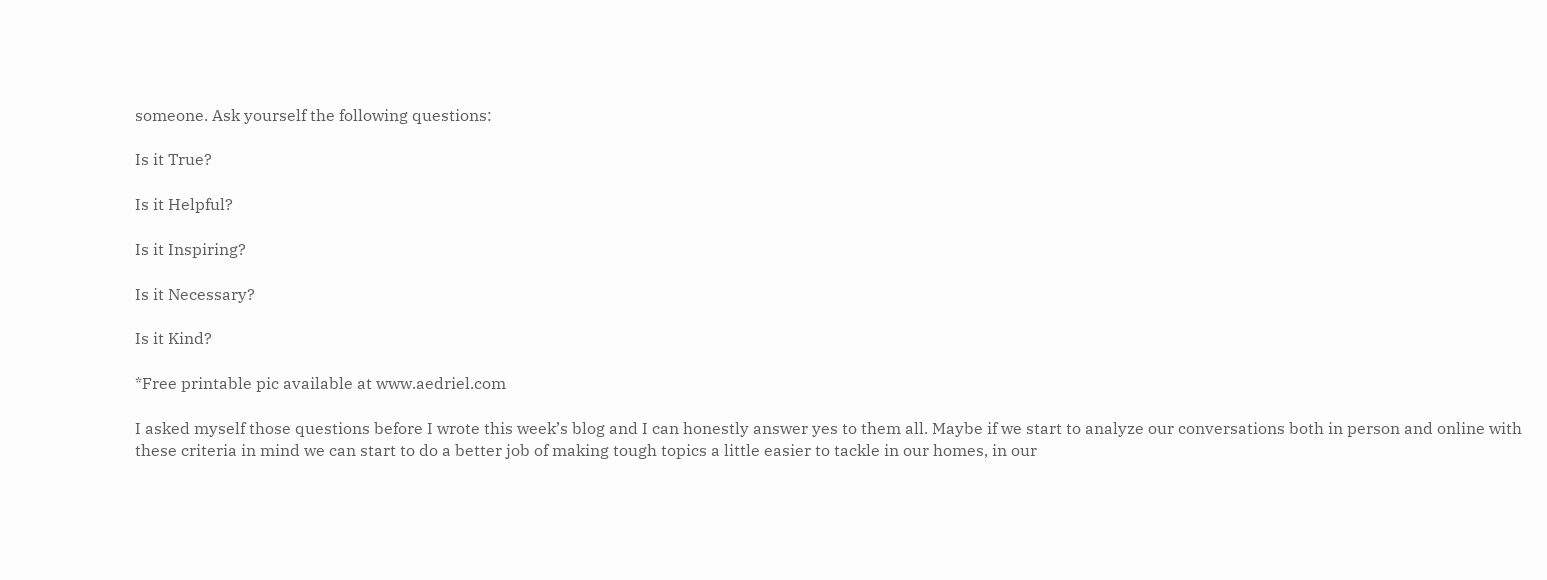someone. Ask yourself the following questions:

Is it True?

Is it Helpful?

Is it Inspiring?

Is it Necessary?

Is it Kind?

*Free printable pic available at www.aedriel.com

I asked myself those questions before I wrote this week’s blog and I can honestly answer yes to them all. Maybe if we start to analyze our conversations both in person and online with these criteria in mind we can start to do a better job of making tough topics a little easier to tackle in our homes, in our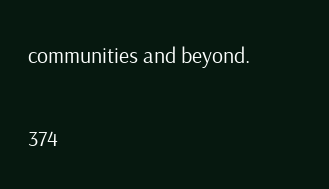communities and beyond.

374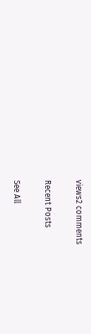views2 comments

Recent Posts

See All